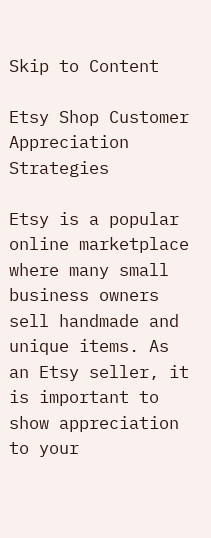Skip to Content

Etsy Shop Customer Appreciation Strategies

Etsy is a popular online marketplace where many small business owners sell handmade and unique items. As an Etsy seller, it is important to show appreciation to your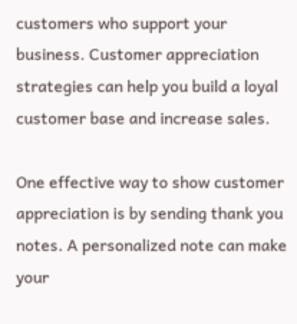customers who support your business. Customer appreciation strategies can help you build a loyal customer base and increase sales.

One effective way to show customer appreciation is by sending thank you notes. A personalized note can make your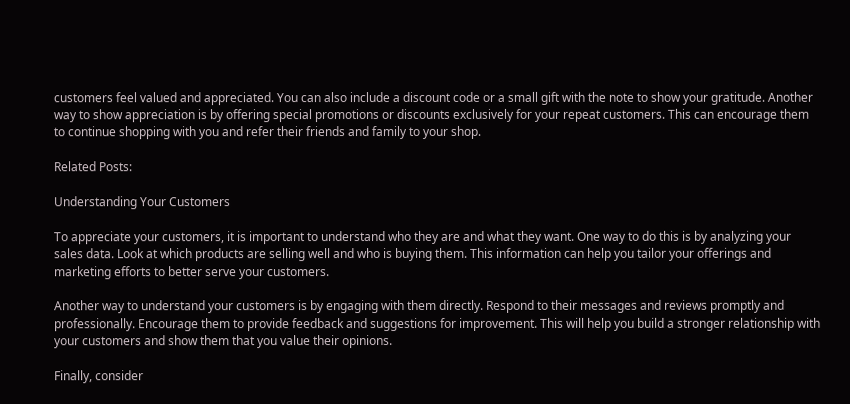customers feel valued and appreciated. You can also include a discount code or a small gift with the note to show your gratitude. Another way to show appreciation is by offering special promotions or discounts exclusively for your repeat customers. This can encourage them to continue shopping with you and refer their friends and family to your shop.

Related Posts:

Understanding Your Customers

To appreciate your customers, it is important to understand who they are and what they want. One way to do this is by analyzing your sales data. Look at which products are selling well and who is buying them. This information can help you tailor your offerings and marketing efforts to better serve your customers.

Another way to understand your customers is by engaging with them directly. Respond to their messages and reviews promptly and professionally. Encourage them to provide feedback and suggestions for improvement. This will help you build a stronger relationship with your customers and show them that you value their opinions.

Finally, consider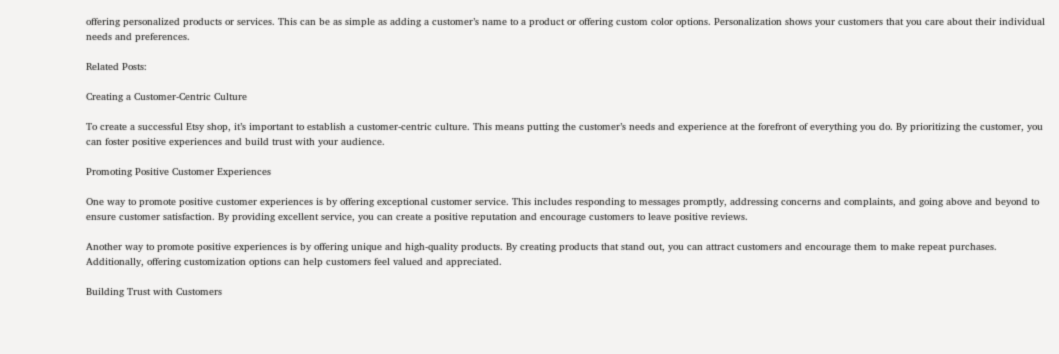offering personalized products or services. This can be as simple as adding a customer’s name to a product or offering custom color options. Personalization shows your customers that you care about their individual needs and preferences.

Related Posts:

Creating a Customer-Centric Culture

To create a successful Etsy shop, it’s important to establish a customer-centric culture. This means putting the customer’s needs and experience at the forefront of everything you do. By prioritizing the customer, you can foster positive experiences and build trust with your audience.

Promoting Positive Customer Experiences

One way to promote positive customer experiences is by offering exceptional customer service. This includes responding to messages promptly, addressing concerns and complaints, and going above and beyond to ensure customer satisfaction. By providing excellent service, you can create a positive reputation and encourage customers to leave positive reviews.

Another way to promote positive experiences is by offering unique and high-quality products. By creating products that stand out, you can attract customers and encourage them to make repeat purchases. Additionally, offering customization options can help customers feel valued and appreciated.

Building Trust with Customers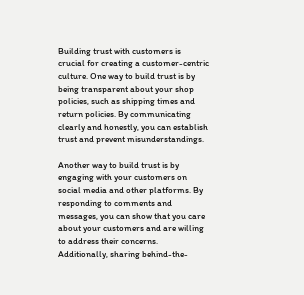Building trust with customers is crucial for creating a customer-centric culture. One way to build trust is by being transparent about your shop policies, such as shipping times and return policies. By communicating clearly and honestly, you can establish trust and prevent misunderstandings.

Another way to build trust is by engaging with your customers on social media and other platforms. By responding to comments and messages, you can show that you care about your customers and are willing to address their concerns. Additionally, sharing behind-the-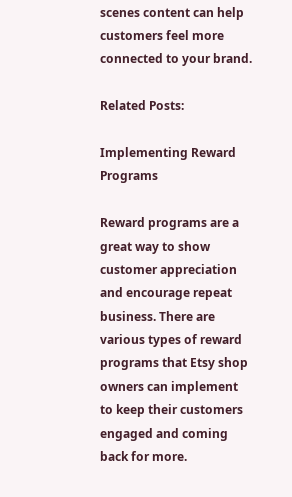scenes content can help customers feel more connected to your brand.

Related Posts:

Implementing Reward Programs

Reward programs are a great way to show customer appreciation and encourage repeat business. There are various types of reward programs that Etsy shop owners can implement to keep their customers engaged and coming back for more.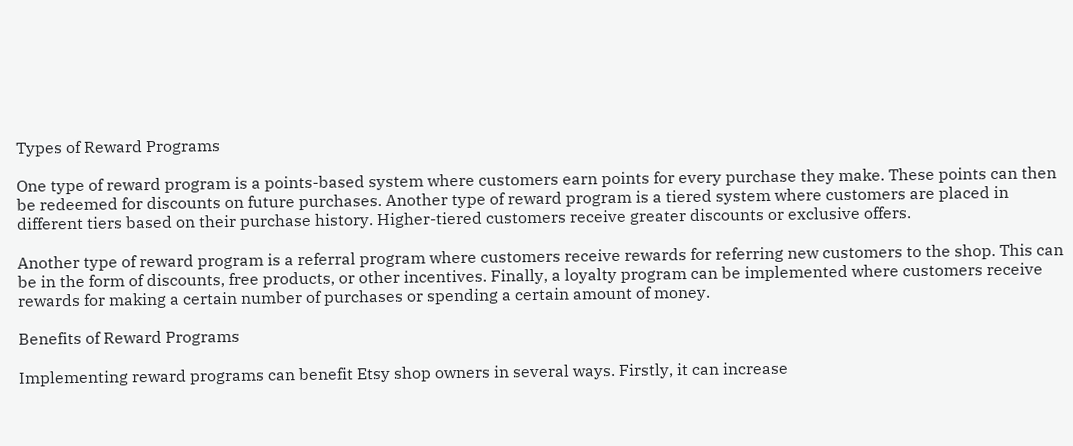Types of Reward Programs

One type of reward program is a points-based system where customers earn points for every purchase they make. These points can then be redeemed for discounts on future purchases. Another type of reward program is a tiered system where customers are placed in different tiers based on their purchase history. Higher-tiered customers receive greater discounts or exclusive offers.

Another type of reward program is a referral program where customers receive rewards for referring new customers to the shop. This can be in the form of discounts, free products, or other incentives. Finally, a loyalty program can be implemented where customers receive rewards for making a certain number of purchases or spending a certain amount of money.

Benefits of Reward Programs

Implementing reward programs can benefit Etsy shop owners in several ways. Firstly, it can increase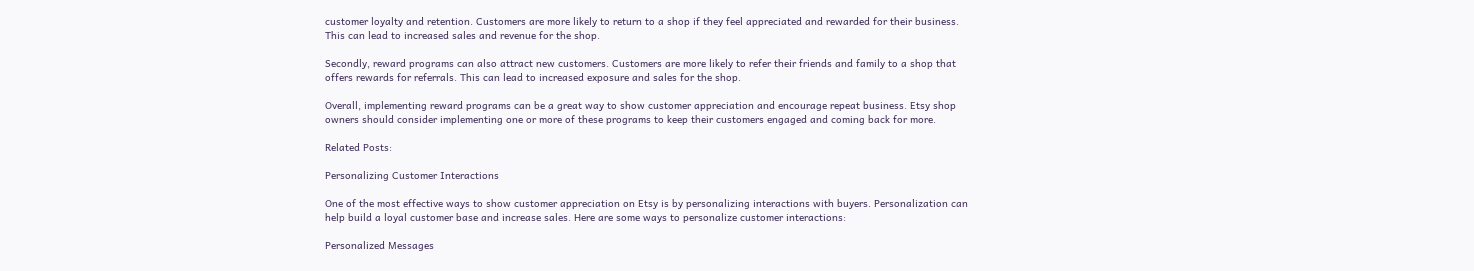customer loyalty and retention. Customers are more likely to return to a shop if they feel appreciated and rewarded for their business. This can lead to increased sales and revenue for the shop.

Secondly, reward programs can also attract new customers. Customers are more likely to refer their friends and family to a shop that offers rewards for referrals. This can lead to increased exposure and sales for the shop.

Overall, implementing reward programs can be a great way to show customer appreciation and encourage repeat business. Etsy shop owners should consider implementing one or more of these programs to keep their customers engaged and coming back for more.

Related Posts:

Personalizing Customer Interactions

One of the most effective ways to show customer appreciation on Etsy is by personalizing interactions with buyers. Personalization can help build a loyal customer base and increase sales. Here are some ways to personalize customer interactions:

Personalized Messages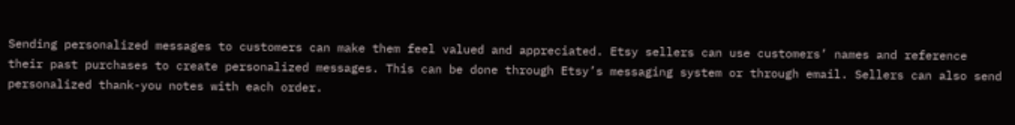Sending personalized messages to customers can make them feel valued and appreciated. Etsy sellers can use customers’ names and reference their past purchases to create personalized messages. This can be done through Etsy’s messaging system or through email. Sellers can also send personalized thank-you notes with each order.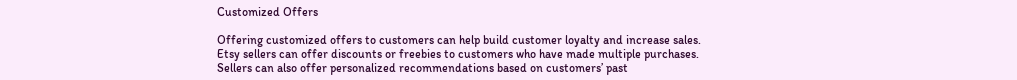Customized Offers

Offering customized offers to customers can help build customer loyalty and increase sales. Etsy sellers can offer discounts or freebies to customers who have made multiple purchases. Sellers can also offer personalized recommendations based on customers’ past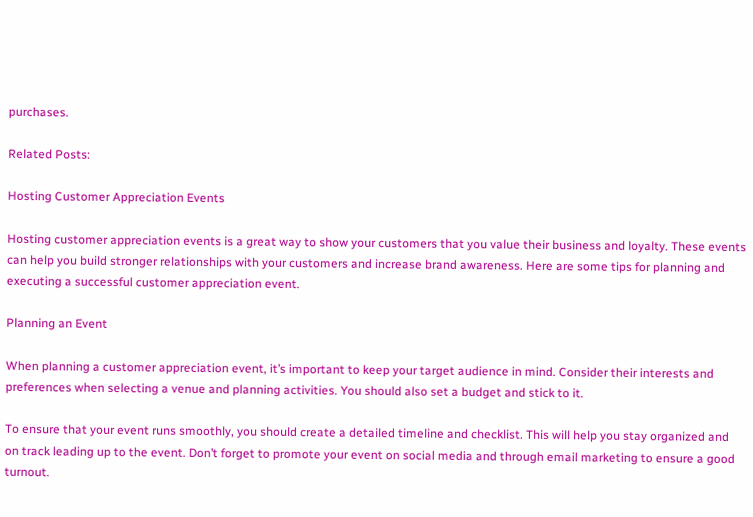purchases.

Related Posts:

Hosting Customer Appreciation Events

Hosting customer appreciation events is a great way to show your customers that you value their business and loyalty. These events can help you build stronger relationships with your customers and increase brand awareness. Here are some tips for planning and executing a successful customer appreciation event.

Planning an Event

When planning a customer appreciation event, it’s important to keep your target audience in mind. Consider their interests and preferences when selecting a venue and planning activities. You should also set a budget and stick to it.

To ensure that your event runs smoothly, you should create a detailed timeline and checklist. This will help you stay organized and on track leading up to the event. Don’t forget to promote your event on social media and through email marketing to ensure a good turnout.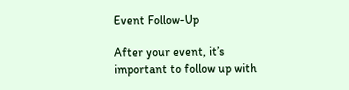Event Follow-Up

After your event, it’s important to follow up with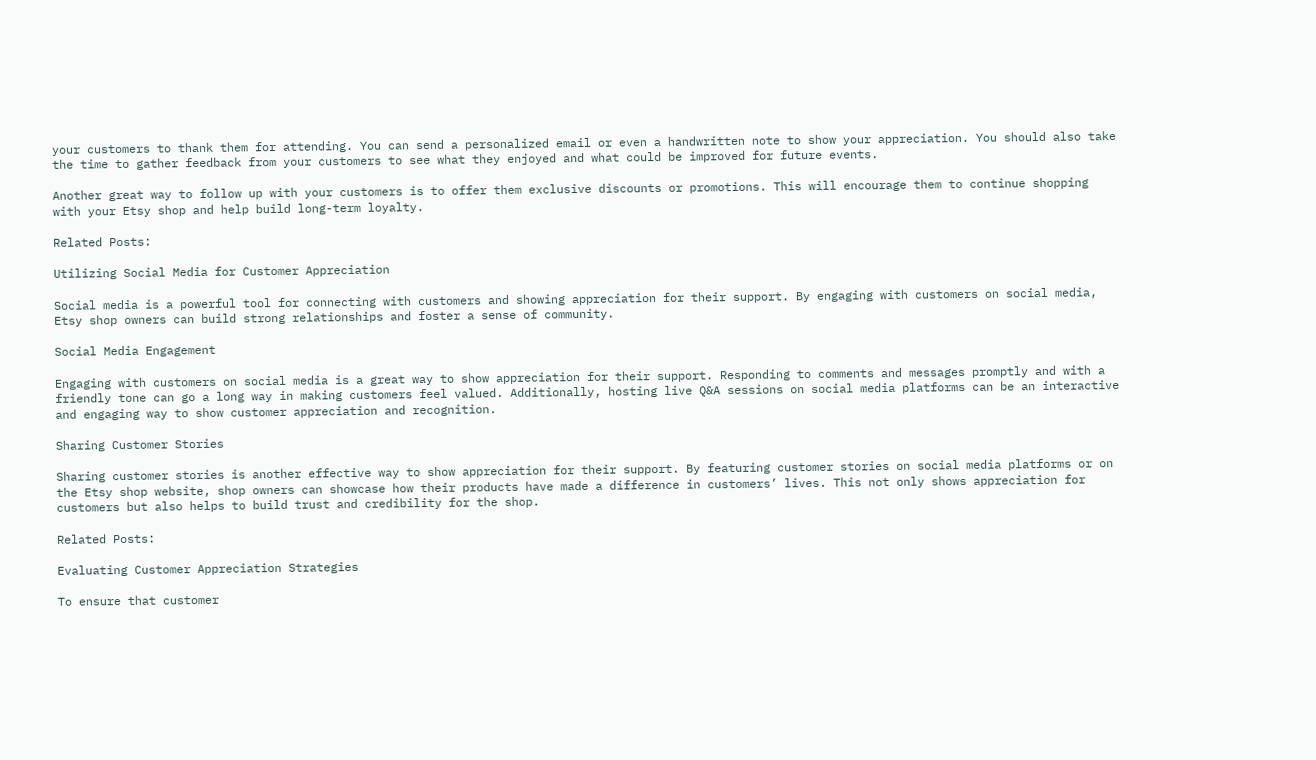your customers to thank them for attending. You can send a personalized email or even a handwritten note to show your appreciation. You should also take the time to gather feedback from your customers to see what they enjoyed and what could be improved for future events.

Another great way to follow up with your customers is to offer them exclusive discounts or promotions. This will encourage them to continue shopping with your Etsy shop and help build long-term loyalty.

Related Posts:

Utilizing Social Media for Customer Appreciation

Social media is a powerful tool for connecting with customers and showing appreciation for their support. By engaging with customers on social media, Etsy shop owners can build strong relationships and foster a sense of community.

Social Media Engagement

Engaging with customers on social media is a great way to show appreciation for their support. Responding to comments and messages promptly and with a friendly tone can go a long way in making customers feel valued. Additionally, hosting live Q&A sessions on social media platforms can be an interactive and engaging way to show customer appreciation and recognition.

Sharing Customer Stories

Sharing customer stories is another effective way to show appreciation for their support. By featuring customer stories on social media platforms or on the Etsy shop website, shop owners can showcase how their products have made a difference in customers’ lives. This not only shows appreciation for customers but also helps to build trust and credibility for the shop.

Related Posts:

Evaluating Customer Appreciation Strategies

To ensure that customer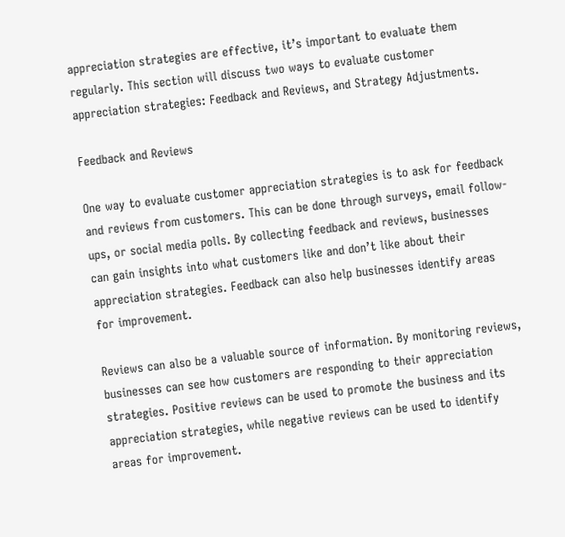appreciation strategies are effective, it’s important to evaluate them regularly. This section will discuss two ways to evaluate customer appreciation strategies: Feedback and Reviews, and Strategy Adjustments.

Feedback and Reviews

One way to evaluate customer appreciation strategies is to ask for feedback and reviews from customers. This can be done through surveys, email follow-ups, or social media polls. By collecting feedback and reviews, businesses can gain insights into what customers like and don’t like about their appreciation strategies. Feedback can also help businesses identify areas for improvement.

Reviews can also be a valuable source of information. By monitoring reviews, businesses can see how customers are responding to their appreciation strategies. Positive reviews can be used to promote the business and its appreciation strategies, while negative reviews can be used to identify areas for improvement.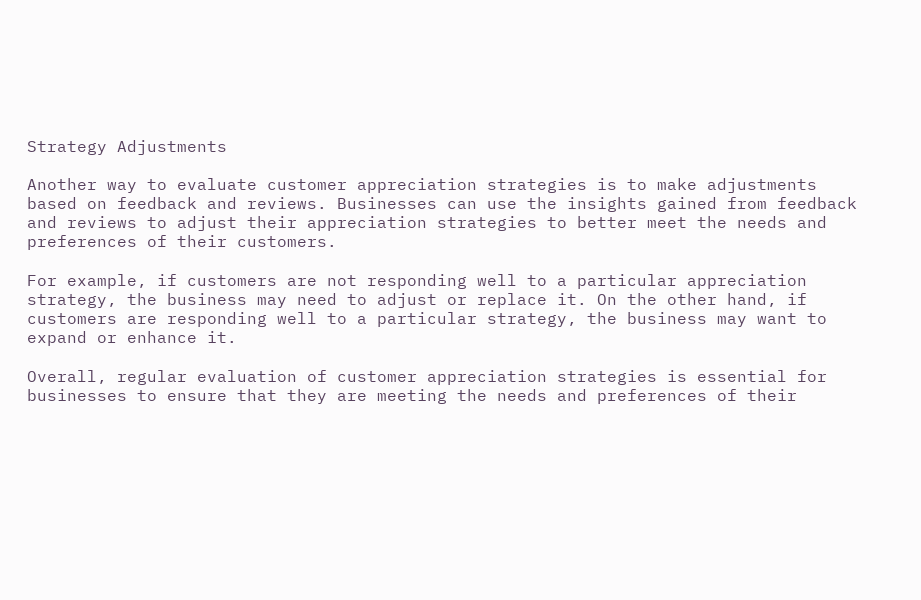Strategy Adjustments

Another way to evaluate customer appreciation strategies is to make adjustments based on feedback and reviews. Businesses can use the insights gained from feedback and reviews to adjust their appreciation strategies to better meet the needs and preferences of their customers.

For example, if customers are not responding well to a particular appreciation strategy, the business may need to adjust or replace it. On the other hand, if customers are responding well to a particular strategy, the business may want to expand or enhance it.

Overall, regular evaluation of customer appreciation strategies is essential for businesses to ensure that they are meeting the needs and preferences of their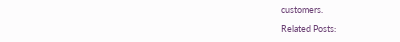customers.

Related Posts: